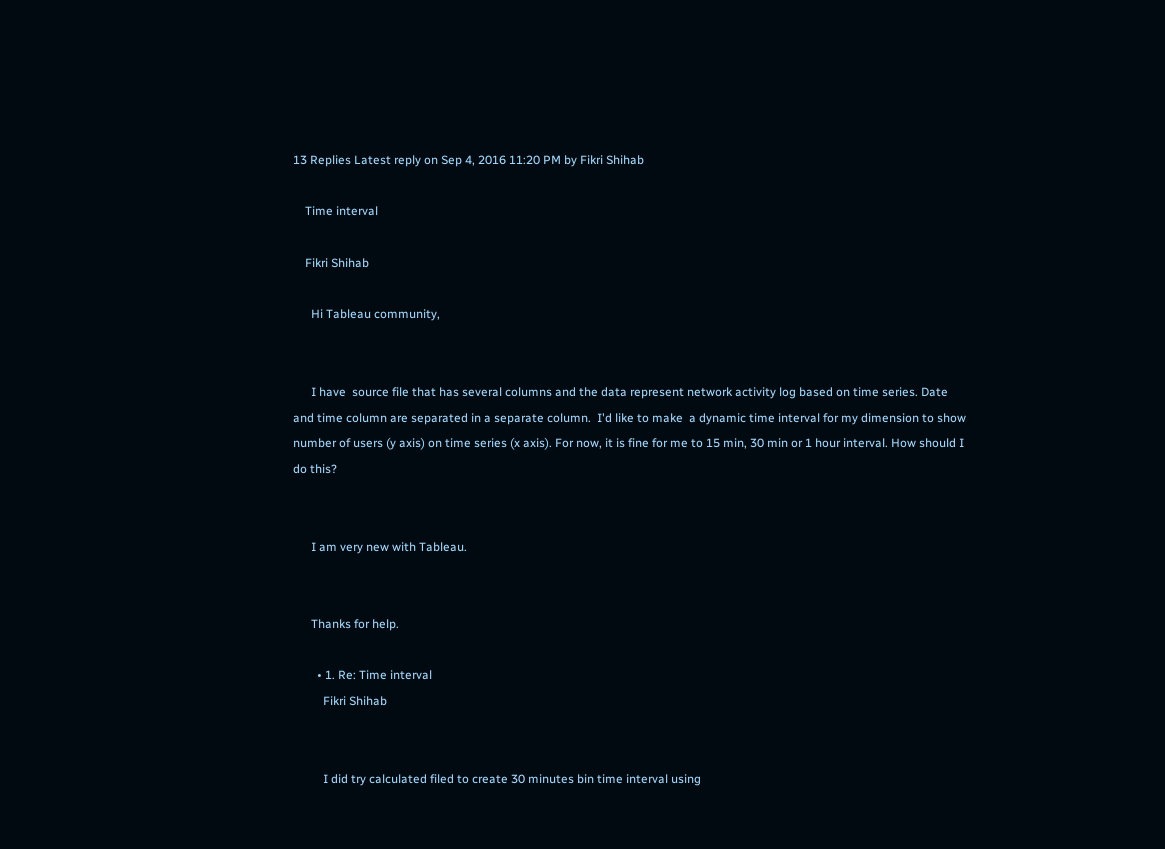13 Replies Latest reply on Sep 4, 2016 11:20 PM by Fikri Shihab

    Time interval

    Fikri Shihab

      Hi Tableau community,


      I have  source file that has several columns and the data represent network activity log based on time series. Date and time column are separated in a separate column.  I'd like to make  a dynamic time interval for my dimension to show number of users (y axis) on time series (x axis). For now, it is fine for me to 15 min, 30 min or 1 hour interval. How should I do this?


      I am very new with Tableau.


      Thanks for help.

        • 1. Re: Time interval
          Fikri Shihab


          I did try calculated filed to create 30 minutes bin time interval using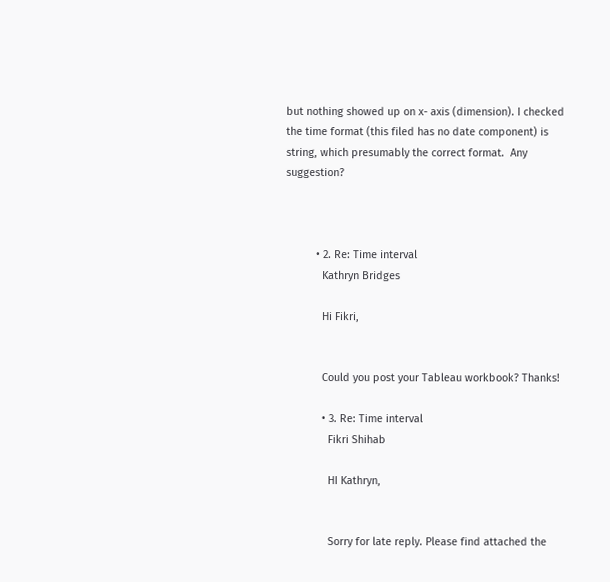but nothing showed up on x- axis (dimension). I checked the time format (this filed has no date component) is string, which presumably the correct format.  Any suggestion?



          • 2. Re: Time interval
            Kathryn Bridges

            Hi Fikri,


            Could you post your Tableau workbook? Thanks!

            • 3. Re: Time interval
              Fikri Shihab

              HI Kathryn,


              Sorry for late reply. Please find attached the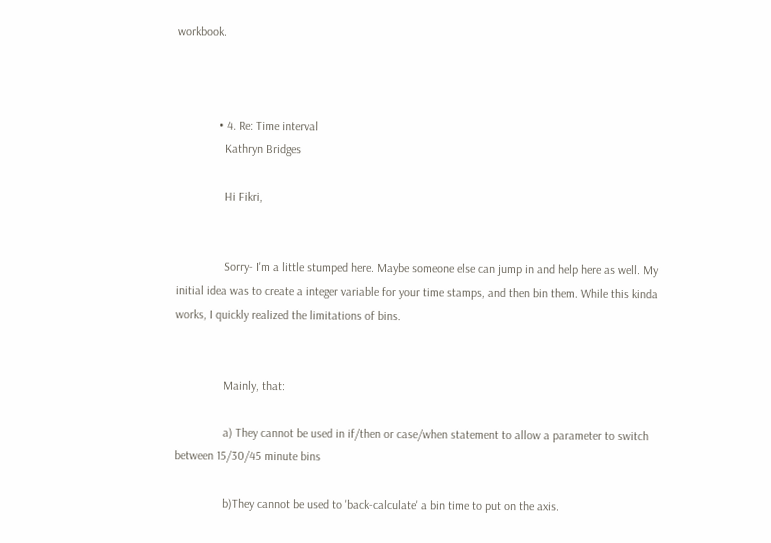workbook.



              • 4. Re: Time interval
                Kathryn Bridges

                Hi Fikri,


                Sorry- I'm a little stumped here. Maybe someone else can jump in and help here as well. My initial idea was to create a integer variable for your time stamps, and then bin them. While this kinda works, I quickly realized the limitations of bins.


                Mainly, that:

                a) They cannot be used in if/then or case/when statement to allow a parameter to switch between 15/30/45 minute bins

                b)They cannot be used to 'back-calculate' a bin time to put on the axis.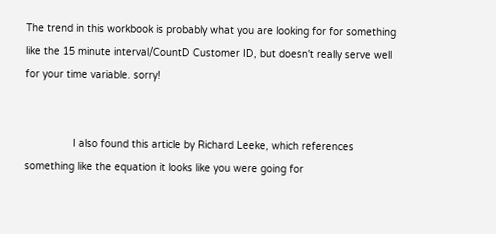The trend in this workbook is probably what you are looking for for something like the 15 minute interval/CountD Customer ID, but doesn't really serve well for your time variable. sorry!


                I also found this article by Richard Leeke, which references something like the equation it looks like you were going for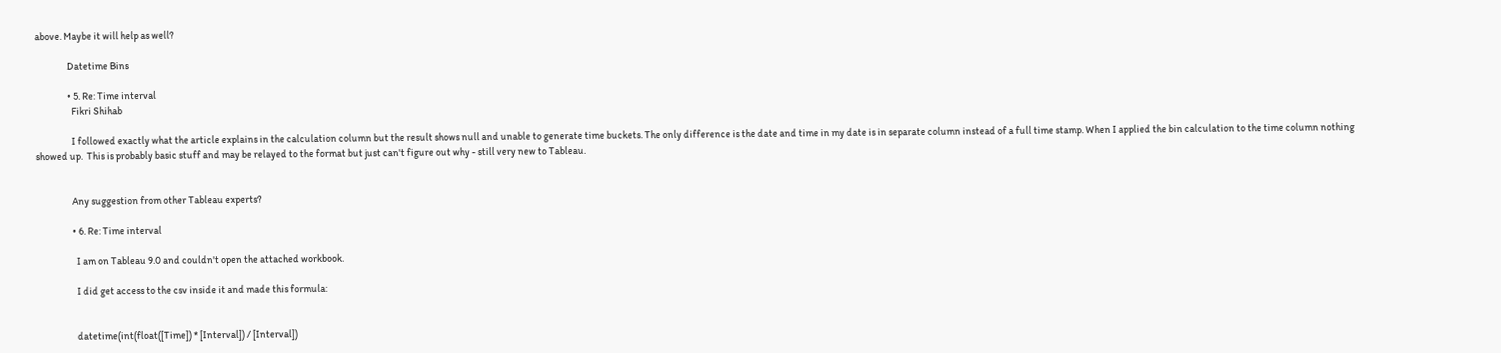above. Maybe it will help as well?

                Datetime Bins

                • 5. Re: Time interval
                  Fikri Shihab

                  I followed exactly what the article explains in the calculation column but the result shows null and unable to generate time buckets. The only difference is the date and time in my date is in separate column instead of a full time stamp. When I applied the bin calculation to the time column nothing showed up.  This is probably basic stuff and may be relayed to the format but just can't figure out why - still very new to Tableau.


                  Any suggestion from other Tableau experts?

                  • 6. Re: Time interval

                    I am on Tableau 9.0 and couldn't open the attached workbook.

                    I did get access to the csv inside it and made this formula:


                    datetime(int(float([Time]) * [Interval]) / [Interval])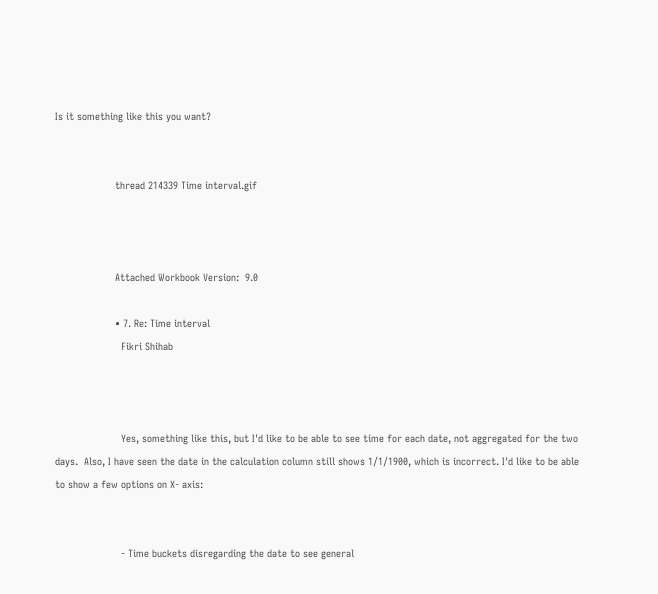Is it something like this you want?


                    thread 214339 Time interval.gif



                    Attached Workbook Version:  9.0

                    • 7. Re: Time interval
                      Fikri Shihab



                      Yes, something like this, but I'd like to be able to see time for each date, not aggregated for the two days.  Also, I have seen the date in the calculation column still shows 1/1/1900, which is incorrect. I'd like to be able to show a few options on X- axis:


                      - Time buckets disregarding the date to see general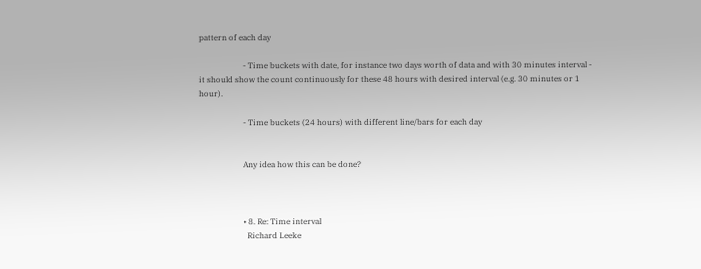pattern of each day

                      - Time buckets with date, for instance two days worth of data and with 30 minutes interval - it should show the count continuously for these 48 hours with desired interval (e.g. 30 minutes or 1 hour).

                      - Time buckets (24 hours) with different line/bars for each day


                      Any idea how this can be done?



                      • 8. Re: Time interval
                        Richard Leeke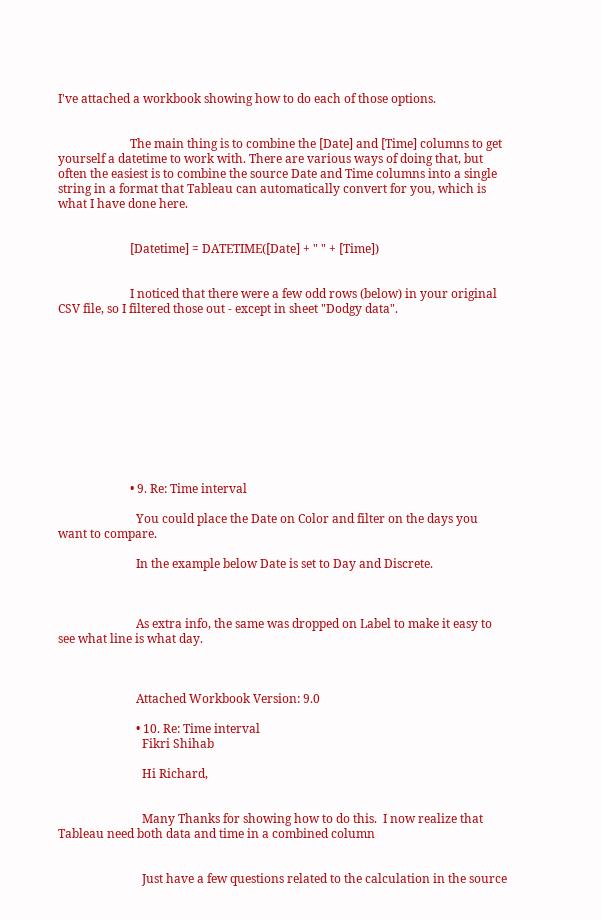I've attached a workbook showing how to do each of those options.


                        The main thing is to combine the [Date] and [Time] columns to get yourself a datetime to work with. There are various ways of doing that, but often the easiest is to combine the source Date and Time columns into a single string in a format that Tableau can automatically convert for you, which is what I have done here.


                        [Datetime] = DATETIME([Date] + " " + [Time])


                        I noticed that there were a few odd rows (below) in your original CSV file, so I filtered those out - except in sheet "Dodgy data".











                        • 9. Re: Time interval

                          You could place the Date on Color and filter on the days you want to compare.

                          In the example below Date is set to Day and Discrete.



                          As extra info, the same was dropped on Label to make it easy to see what line is what day.



                          Attached Workbook Version: 9.0

                          • 10. Re: Time interval
                            Fikri Shihab

                            Hi Richard,


                            Many Thanks for showing how to do this.  I now realize that Tableau need both data and time in a combined column


                            Just have a few questions related to the calculation in the source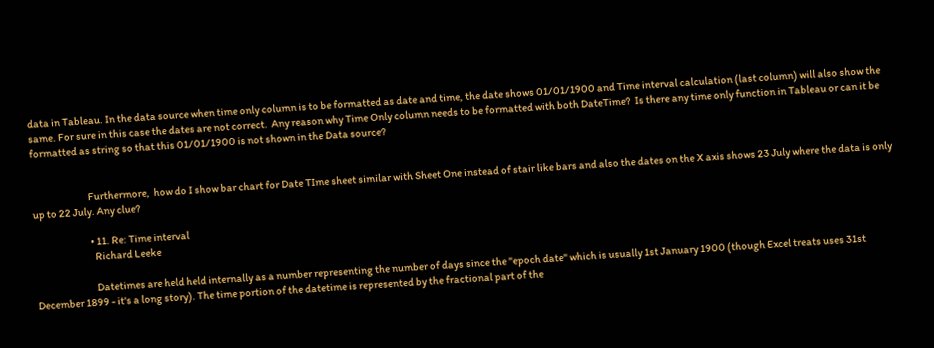data in Tableau. In the data source when time only column is to be formatted as date and time, the date shows 01/01/1900 and Time interval calculation (last column) will also show the same. For sure in this case the dates are not correct.  Any reason why Time Only column needs to be formatted with both DateTime?  Is there any time only function in Tableau or can it be formatted as string so that this 01/01/1900 is not shown in the Data source?


                            Furthermore,  how do I show bar chart for Date TIme sheet similar with Sheet One instead of stair like bars and also the dates on the X axis shows 23 July where the data is only up to 22 July. Any clue?

                            • 11. Re: Time interval
                              Richard Leeke

                              Datetimes are held held internally as a number representing the number of days since the "epoch date" which is usually 1st January 1900 (though Excel treats uses 31st December 1899 - it's a long story). The time portion of the datetime is represented by the fractional part of the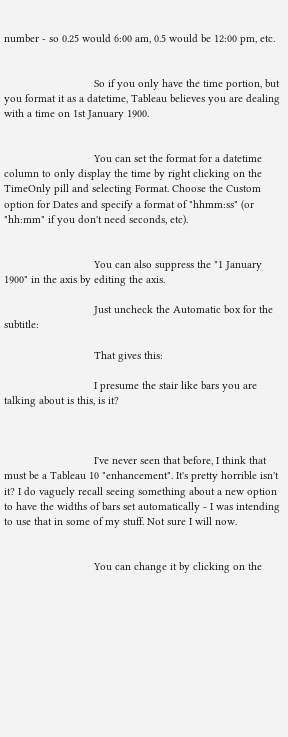number - so 0.25 would 6:00 am, 0.5 would be 12:00 pm, etc.


                              So if you only have the time portion, but you format it as a datetime, Tableau believes you are dealing with a time on 1st January 1900.


                              You can set the format for a datetime column to only display the time by right clicking on the TimeOnly pill and selecting Format. Choose the Custom option for Dates and specify a format of "hhmm:ss" (or "hh:mm" if you don't need seconds, etc).


                              You can also suppress the "1 January 1900" in the axis by editing the axis.

                              Just uncheck the Automatic box for the subtitle:

                              That gives this:

                              I presume the stair like bars you are talking about is this, is it?



                              I've never seen that before, I think that must be a Tableau 10 "enhancement". It's pretty horrible isn't it? I do vaguely recall seeing something about a new option to have the widths of bars set automatically - I was intending to use that in some of my stuff. Not sure I will now.


                              You can change it by clicking on the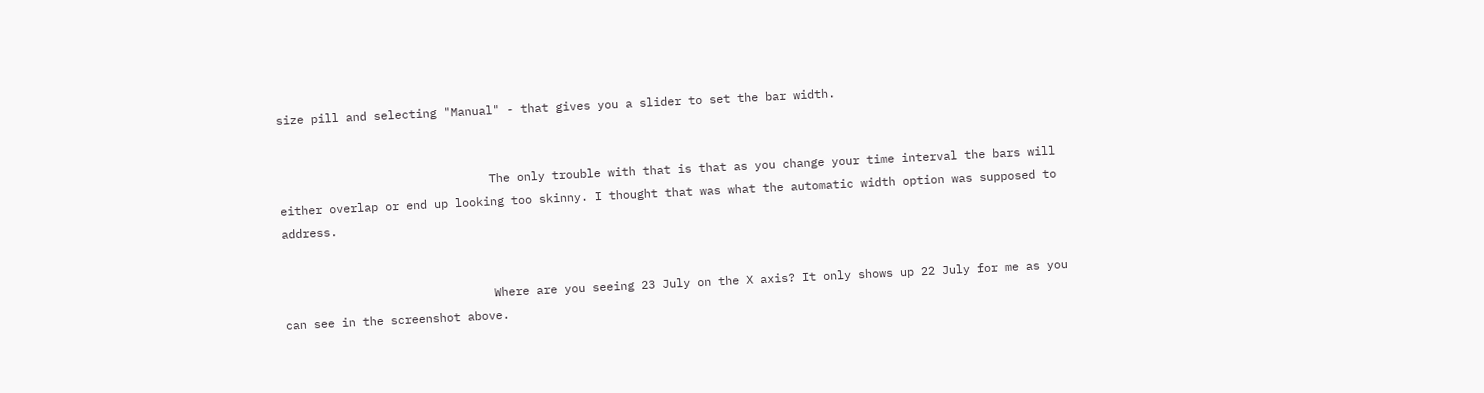size pill and selecting "Manual" - that gives you a slider to set the bar width.


                              The only trouble with that is that as you change your time interval the bars will either overlap or end up looking too skinny. I thought that was what the automatic width option was supposed to address.


                              Where are you seeing 23 July on the X axis? It only shows up 22 July for me as you can see in the screenshot above.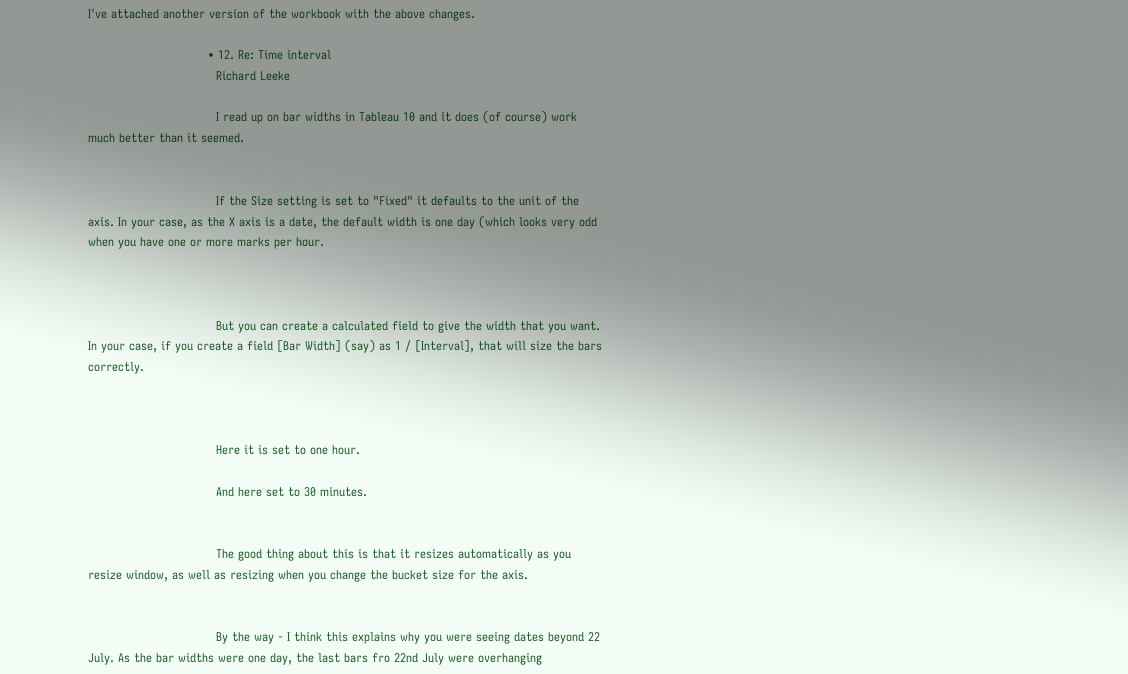I've attached another version of the workbook with the above changes.

                              • 12. Re: Time interval
                                Richard Leeke

                                I read up on bar widths in Tableau 10 and it does (of course) work much better than it seemed.


                                If the Size setting is set to "Fixed" it defaults to the unit of the axis. In your case, as the X axis is a date, the default width is one day (which looks very odd when you have one or more marks per hour.



                                But you can create a calculated field to give the width that you want. In your case, if you create a field [Bar Width] (say) as 1 / [Interval], that will size the bars correctly.



                                Here it is set to one hour.

                                And here set to 30 minutes.


                                The good thing about this is that it resizes automatically as you resize window, as well as resizing when you change the bucket size for the axis.


                                By the way - I think this explains why you were seeing dates beyond 22 July. As the bar widths were one day, the last bars fro 22nd July were overhanging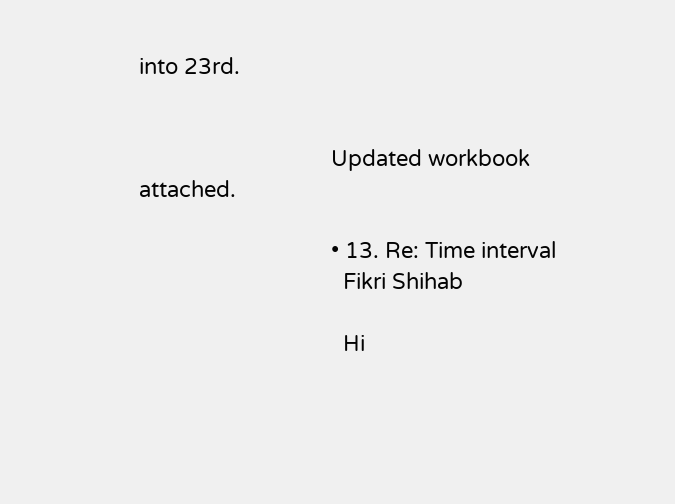into 23rd.


                                Updated workbook attached.

                                • 13. Re: Time interval
                                  Fikri Shihab

                                  Hi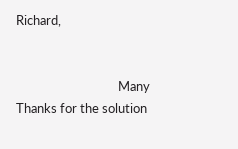Richard,


                                  Many Thanks for the solution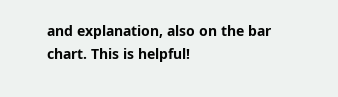and explanation, also on the bar chart. This is helpful!